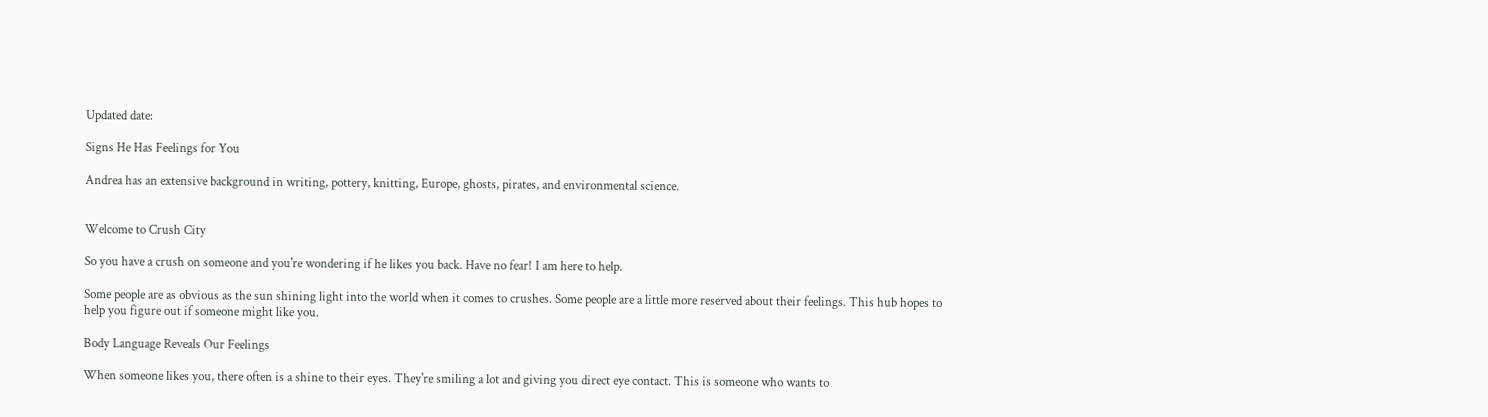Updated date:

Signs He Has Feelings for You

Andrea has an extensive background in writing, pottery, knitting, Europe, ghosts, pirates, and environmental science.


Welcome to Crush City

So you have a crush on someone and you're wondering if he likes you back. Have no fear! I am here to help.

Some people are as obvious as the sun shining light into the world when it comes to crushes. Some people are a little more reserved about their feelings. This hub hopes to help you figure out if someone might like you.

Body Language Reveals Our Feelings

When someone likes you, there often is a shine to their eyes. They're smiling a lot and giving you direct eye contact. This is someone who wants to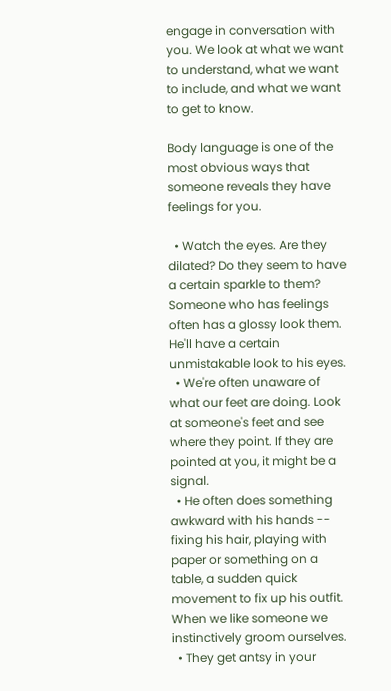engage in conversation with you. We look at what we want to understand, what we want to include, and what we want to get to know.

Body language is one of the most obvious ways that someone reveals they have feelings for you.

  • Watch the eyes. Are they dilated? Do they seem to have a certain sparkle to them? Someone who has feelings often has a glossy look them. He'll have a certain unmistakable look to his eyes.
  • We're often unaware of what our feet are doing. Look at someone's feet and see where they point. If they are pointed at you, it might be a signal.
  • He often does something awkward with his hands -- fixing his hair, playing with paper or something on a table, a sudden quick movement to fix up his outfit. When we like someone we instinctively groom ourselves.
  • They get antsy in your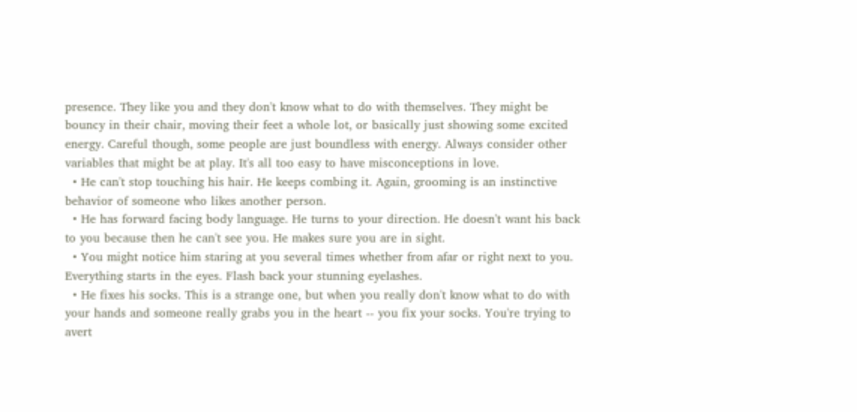presence. They like you and they don't know what to do with themselves. They might be bouncy in their chair, moving their feet a whole lot, or basically just showing some excited energy. Careful though, some people are just boundless with energy. Always consider other variables that might be at play. It's all too easy to have misconceptions in love.
  • He can't stop touching his hair. He keeps combing it. Again, grooming is an instinctive behavior of someone who likes another person.
  • He has forward facing body language. He turns to your direction. He doesn't want his back to you because then he can't see you. He makes sure you are in sight.
  • You might notice him staring at you several times whether from afar or right next to you. Everything starts in the eyes. Flash back your stunning eyelashes.
  • He fixes his socks. This is a strange one, but when you really don't know what to do with your hands and someone really grabs you in the heart -- you fix your socks. You're trying to avert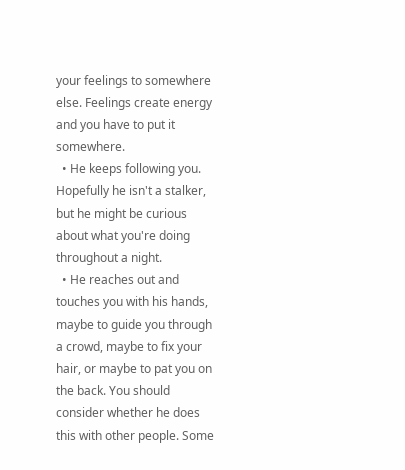your feelings to somewhere else. Feelings create energy and you have to put it somewhere.
  • He keeps following you. Hopefully he isn't a stalker, but he might be curious about what you're doing throughout a night.
  • He reaches out and touches you with his hands, maybe to guide you through a crowd, maybe to fix your hair, or maybe to pat you on the back. You should consider whether he does this with other people. Some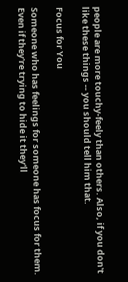people are more touchy-feely than others. Also, if you don't like these things -- you should tell him that.

Focus for You

Someone who has feelings for someone has focus for them. Even if they're trying to hide it they'll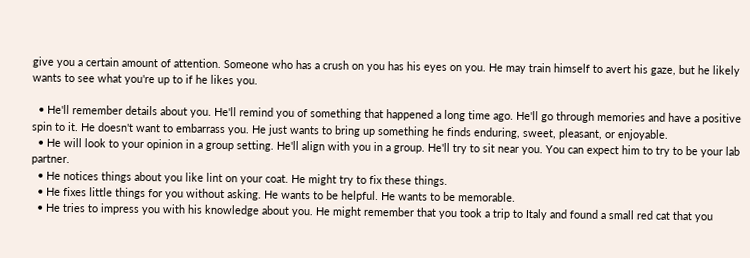give you a certain amount of attention. Someone who has a crush on you has his eyes on you. He may train himself to avert his gaze, but he likely wants to see what you're up to if he likes you.

  • He'll remember details about you. He'll remind you of something that happened a long time ago. He'll go through memories and have a positive spin to it. He doesn't want to embarrass you. He just wants to bring up something he finds enduring, sweet, pleasant, or enjoyable.
  • He will look to your opinion in a group setting. He'll align with you in a group. He'll try to sit near you. You can expect him to try to be your lab partner.
  • He notices things about you like lint on your coat. He might try to fix these things.
  • He fixes little things for you without asking. He wants to be helpful. He wants to be memorable.
  • He tries to impress you with his knowledge about you. He might remember that you took a trip to Italy and found a small red cat that you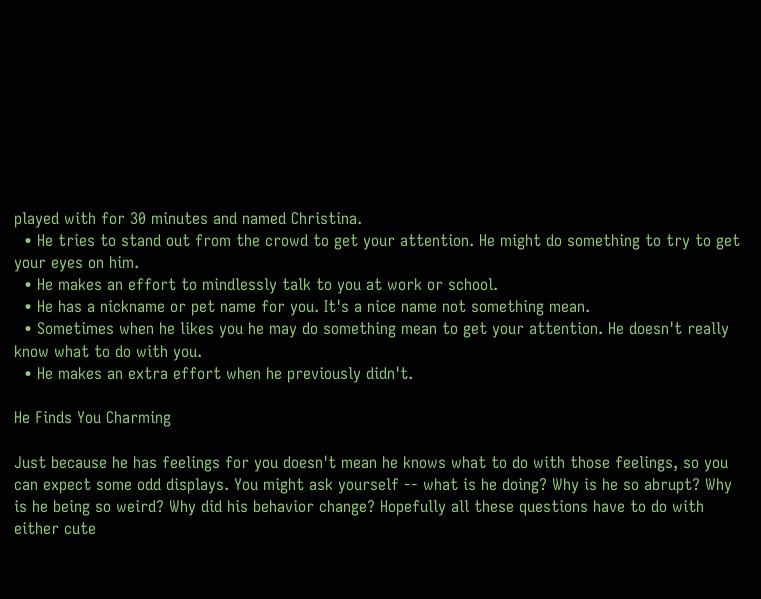played with for 30 minutes and named Christina.
  • He tries to stand out from the crowd to get your attention. He might do something to try to get your eyes on him.
  • He makes an effort to mindlessly talk to you at work or school.
  • He has a nickname or pet name for you. It's a nice name not something mean.
  • Sometimes when he likes you he may do something mean to get your attention. He doesn't really know what to do with you.
  • He makes an extra effort when he previously didn't.

He Finds You Charming

Just because he has feelings for you doesn't mean he knows what to do with those feelings, so you can expect some odd displays. You might ask yourself -- what is he doing? Why is he so abrupt? Why is he being so weird? Why did his behavior change? Hopefully all these questions have to do with either cute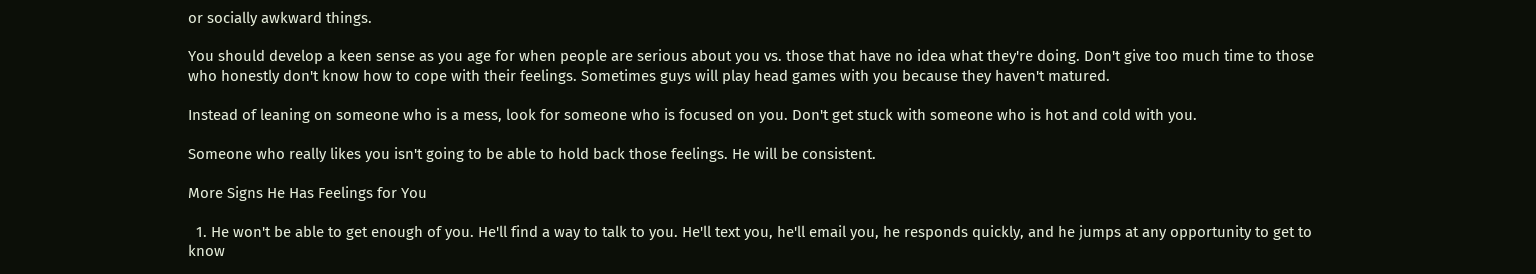or socially awkward things.

You should develop a keen sense as you age for when people are serious about you vs. those that have no idea what they're doing. Don't give too much time to those who honestly don't know how to cope with their feelings. Sometimes guys will play head games with you because they haven't matured.

Instead of leaning on someone who is a mess, look for someone who is focused on you. Don't get stuck with someone who is hot and cold with you.

Someone who really likes you isn't going to be able to hold back those feelings. He will be consistent.

More Signs He Has Feelings for You

  1. He won't be able to get enough of you. He'll find a way to talk to you. He'll text you, he'll email you, he responds quickly, and he jumps at any opportunity to get to know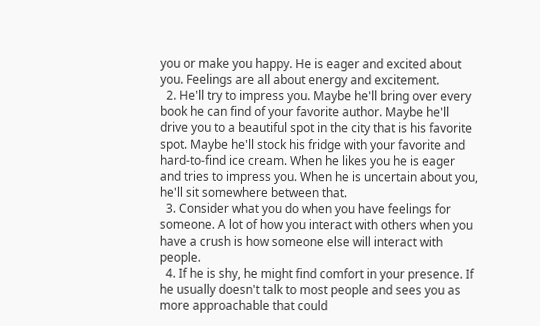you or make you happy. He is eager and excited about you. Feelings are all about energy and excitement.
  2. He'll try to impress you. Maybe he'll bring over every book he can find of your favorite author. Maybe he'll drive you to a beautiful spot in the city that is his favorite spot. Maybe he'll stock his fridge with your favorite and hard-to-find ice cream. When he likes you he is eager and tries to impress you. When he is uncertain about you, he'll sit somewhere between that.
  3. Consider what you do when you have feelings for someone. A lot of how you interact with others when you have a crush is how someone else will interact with people.
  4. If he is shy, he might find comfort in your presence. If he usually doesn't talk to most people and sees you as more approachable that could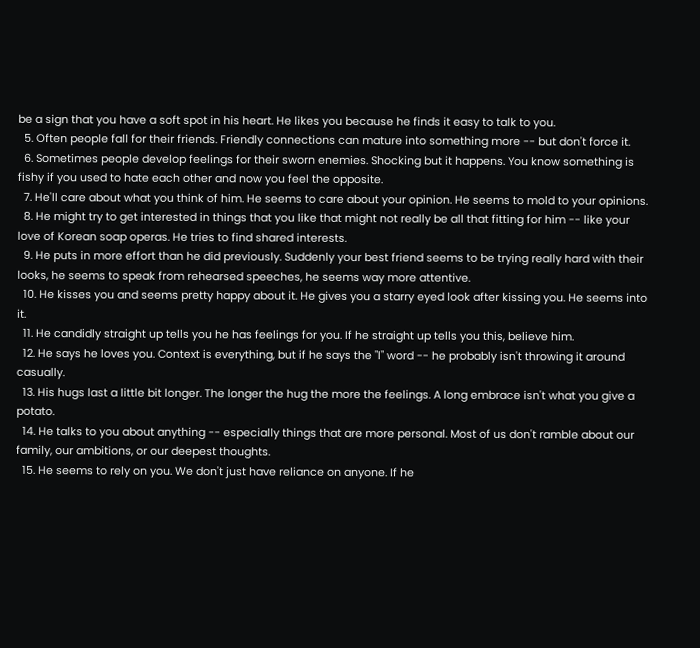be a sign that you have a soft spot in his heart. He likes you because he finds it easy to talk to you.
  5. Often people fall for their friends. Friendly connections can mature into something more -- but don't force it.
  6. Sometimes people develop feelings for their sworn enemies. Shocking but it happens. You know something is fishy if you used to hate each other and now you feel the opposite.
  7. He'll care about what you think of him. He seems to care about your opinion. He seems to mold to your opinions.
  8. He might try to get interested in things that you like that might not really be all that fitting for him -- like your love of Korean soap operas. He tries to find shared interests.
  9. He puts in more effort than he did previously. Suddenly your best friend seems to be trying really hard with their looks, he seems to speak from rehearsed speeches, he seems way more attentive.
  10. He kisses you and seems pretty happy about it. He gives you a starry eyed look after kissing you. He seems into it.
  11. He candidly straight up tells you he has feelings for you. If he straight up tells you this, believe him.
  12. He says he loves you. Context is everything, but if he says the "l" word -- he probably isn't throwing it around casually.
  13. His hugs last a little bit longer. The longer the hug the more the feelings. A long embrace isn't what you give a potato.
  14. He talks to you about anything -- especially things that are more personal. Most of us don't ramble about our family, our ambitions, or our deepest thoughts.
  15. He seems to rely on you. We don't just have reliance on anyone. If he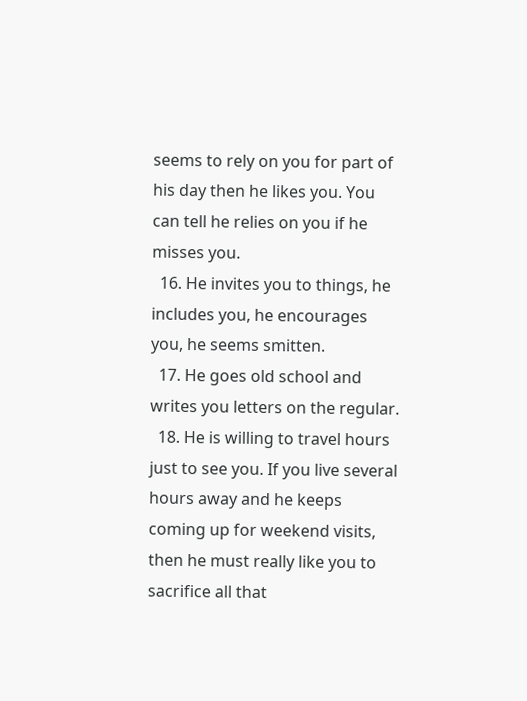seems to rely on you for part of his day then he likes you. You can tell he relies on you if he misses you.
  16. He invites you to things, he includes you, he encourages you, he seems smitten.
  17. He goes old school and writes you letters on the regular.
  18. He is willing to travel hours just to see you. If you live several hours away and he keeps coming up for weekend visits, then he must really like you to sacrifice all that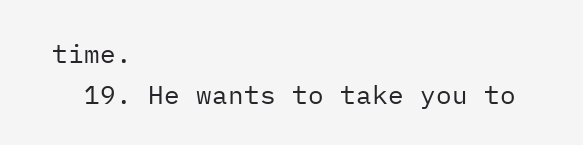time.
  19. He wants to take you to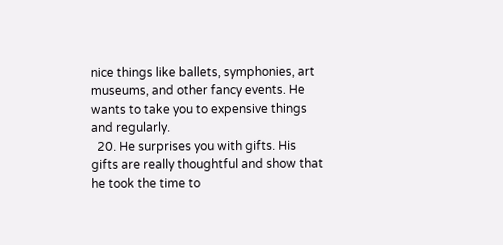nice things like ballets, symphonies, art museums, and other fancy events. He wants to take you to expensive things and regularly.
  20. He surprises you with gifts. His gifts are really thoughtful and show that he took the time to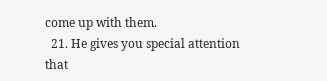come up with them.
  21. He gives you special attention that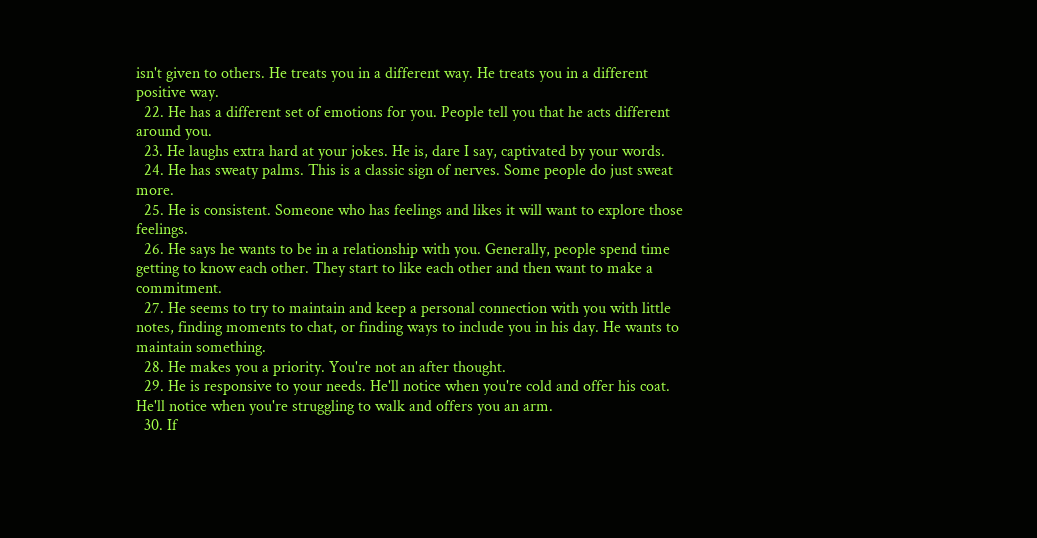isn't given to others. He treats you in a different way. He treats you in a different positive way.
  22. He has a different set of emotions for you. People tell you that he acts different around you.
  23. He laughs extra hard at your jokes. He is, dare I say, captivated by your words.
  24. He has sweaty palms. This is a classic sign of nerves. Some people do just sweat more.
  25. He is consistent. Someone who has feelings and likes it will want to explore those feelings.
  26. He says he wants to be in a relationship with you. Generally, people spend time getting to know each other. They start to like each other and then want to make a commitment.
  27. He seems to try to maintain and keep a personal connection with you with little notes, finding moments to chat, or finding ways to include you in his day. He wants to maintain something.
  28. He makes you a priority. You're not an after thought.
  29. He is responsive to your needs. He'll notice when you're cold and offer his coat. He'll notice when you're struggling to walk and offers you an arm.
  30. If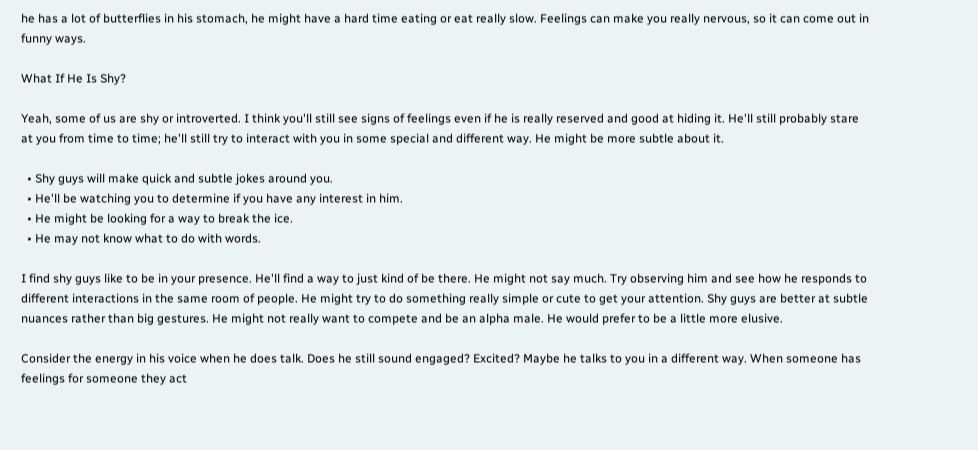he has a lot of butterflies in his stomach, he might have a hard time eating or eat really slow. Feelings can make you really nervous, so it can come out in funny ways.

What If He Is Shy?

Yeah, some of us are shy or introverted. I think you'll still see signs of feelings even if he is really reserved and good at hiding it. He'll still probably stare at you from time to time; he'll still try to interact with you in some special and different way. He might be more subtle about it.

  • Shy guys will make quick and subtle jokes around you.
  • He'll be watching you to determine if you have any interest in him.
  • He might be looking for a way to break the ice.
  • He may not know what to do with words.

I find shy guys like to be in your presence. He'll find a way to just kind of be there. He might not say much. Try observing him and see how he responds to different interactions in the same room of people. He might try to do something really simple or cute to get your attention. Shy guys are better at subtle nuances rather than big gestures. He might not really want to compete and be an alpha male. He would prefer to be a little more elusive.

Consider the energy in his voice when he does talk. Does he still sound engaged? Excited? Maybe he talks to you in a different way. When someone has feelings for someone they act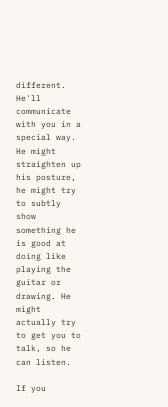different. He'll communicate with you in a special way. He might straighten up his posture, he might try to subtly show something he is good at doing like playing the guitar or drawing. He might actually try to get you to talk, so he can listen.

If you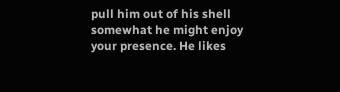pull him out of his shell somewhat he might enjoy your presence. He likes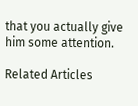that you actually give him some attention.

Related Articles